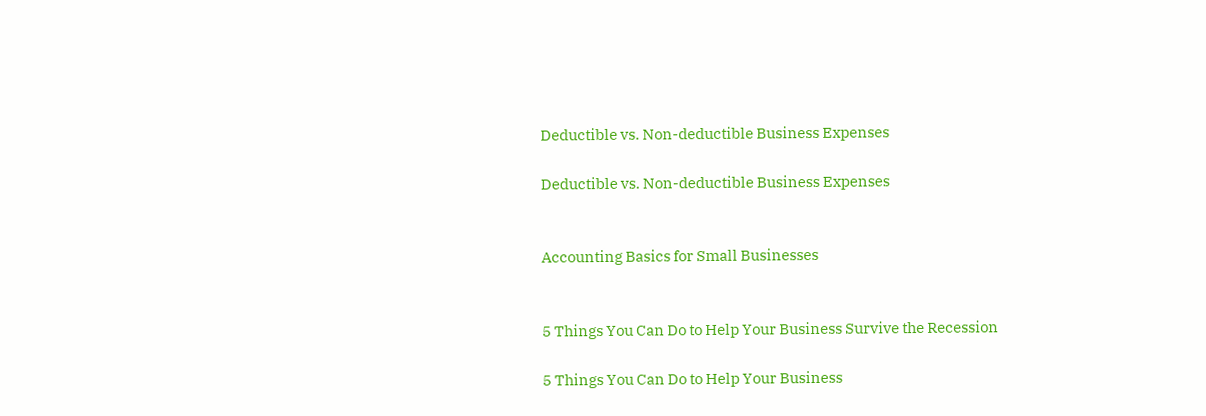Deductible vs. Non-deductible Business Expenses

Deductible vs. Non-deductible Business Expenses


Accounting Basics for Small Businesses


5 Things You Can Do to Help Your Business Survive the Recession

5 Things You Can Do to Help Your Business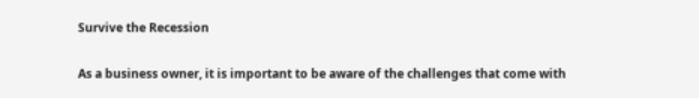Survive the Recession

As a business owner, it is important to be aware of the challenges that come with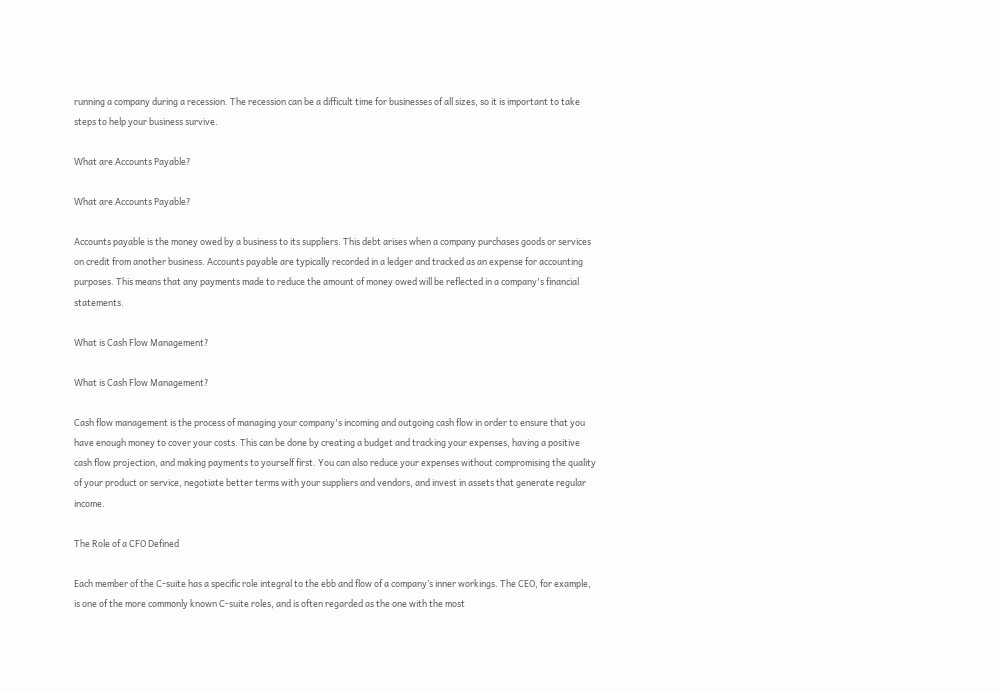running a company during a recession. The recession can be a difficult time for businesses of all sizes, so it is important to take steps to help your business survive.

What are Accounts Payable?

What are Accounts Payable?

Accounts payable is the money owed by a business to its suppliers. This debt arises when a company purchases goods or services on credit from another business. Accounts payable are typically recorded in a ledger and tracked as an expense for accounting purposes. This means that any payments made to reduce the amount of money owed will be reflected in a company's financial statements.

What is Cash Flow Management?

What is Cash Flow Management?

Cash flow management is the process of managing your company's incoming and outgoing cash flow in order to ensure that you have enough money to cover your costs. This can be done by creating a budget and tracking your expenses, having a positive cash flow projection, and making payments to yourself first. You can also reduce your expenses without compromising the quality of your product or service, negotiate better terms with your suppliers and vendors, and invest in assets that generate regular income.

The Role of a CFO Defined

Each member of the C-suite has a specific role integral to the ebb and flow of a company’s inner workings. The CEO, for example, is one of the more commonly known C-suite roles, and is often regarded as the one with the most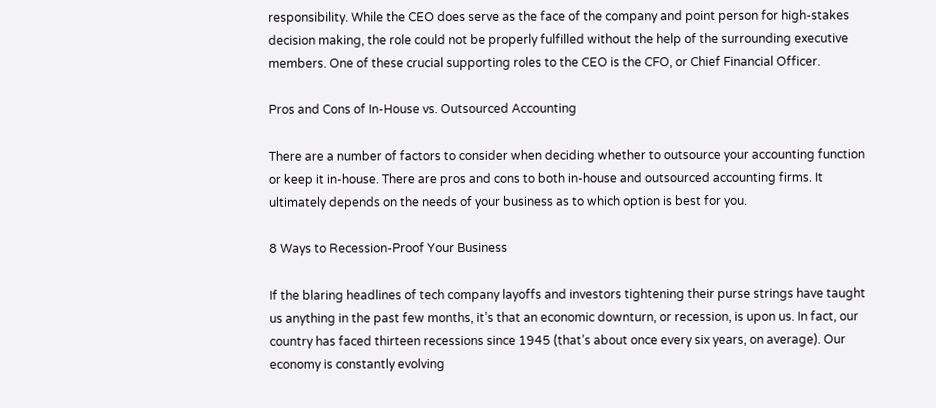responsibility. While the CEO does serve as the face of the company and point person for high-stakes decision making, the role could not be properly fulfilled without the help of the surrounding executive members. One of these crucial supporting roles to the CEO is the CFO, or Chief Financial Officer.

Pros and Cons of In-House vs. Outsourced Accounting

There are a number of factors to consider when deciding whether to outsource your accounting function or keep it in-house. There are pros and cons to both in-house and outsourced accounting firms. It ultimately depends on the needs of your business as to which option is best for you.

8 Ways to Recession-Proof Your Business

If the blaring headlines of tech company layoffs and investors tightening their purse strings have taught us anything in the past few months, it’s that an economic downturn, or recession, is upon us. In fact, our country has faced thirteen recessions since 1945 (that’s about once every six years, on average). Our economy is constantly evolving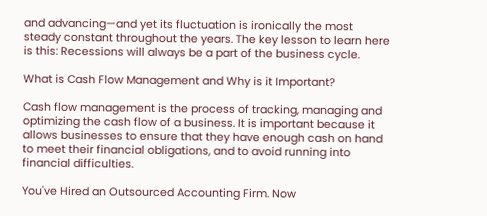and advancing—and yet its fluctuation is ironically the most steady constant throughout the years. The key lesson to learn here is this: Recessions will always be a part of the business cycle.

What is Cash Flow Management and Why is it Important?

Cash flow management is the process of tracking, managing and optimizing the cash flow of a business. It is important because it allows businesses to ensure that they have enough cash on hand to meet their financial obligations, and to avoid running into financial difficulties.

You've Hired an Outsourced Accounting Firm. Now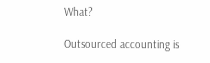What?

Outsourced accounting is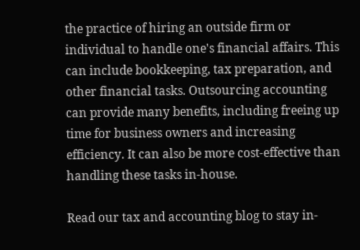the practice of hiring an outside firm or individual to handle one's financial affairs. This can include bookkeeping, tax preparation, and other financial tasks. Outsourcing accounting can provide many benefits, including freeing up time for business owners and increasing efficiency. It can also be more cost-effective than handling these tasks in-house.

Read our tax and accounting blog to stay in-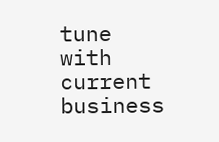tune with current business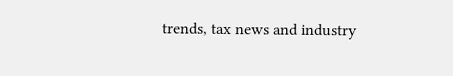trends, tax news and industry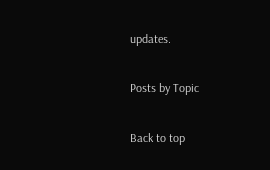updates.

Posts by Topic

Back to top